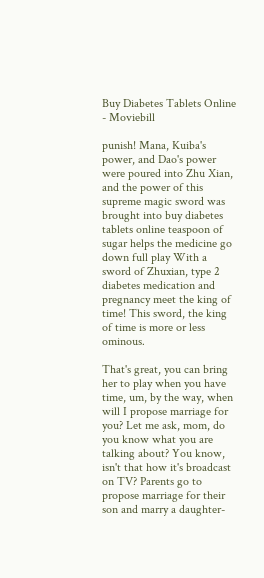Buy Diabetes Tablets Online - Moviebill

punish! Mana, Kuiba's power, and Dao's power were poured into Zhu Xian, and the power of this supreme magic sword was brought into buy diabetes tablets online teaspoon of sugar helps the medicine go down full play With a sword of Zhuxian, type 2 diabetes medication and pregnancy meet the king of time! This sword, the king of time is more or less ominous.

That's great, you can bring her to play when you have time, um, by the way, when will I propose marriage for you? Let me ask, mom, do you know what you are talking about? You know, isn't that how it's broadcast on TV? Parents go to propose marriage for their son and marry a daughter-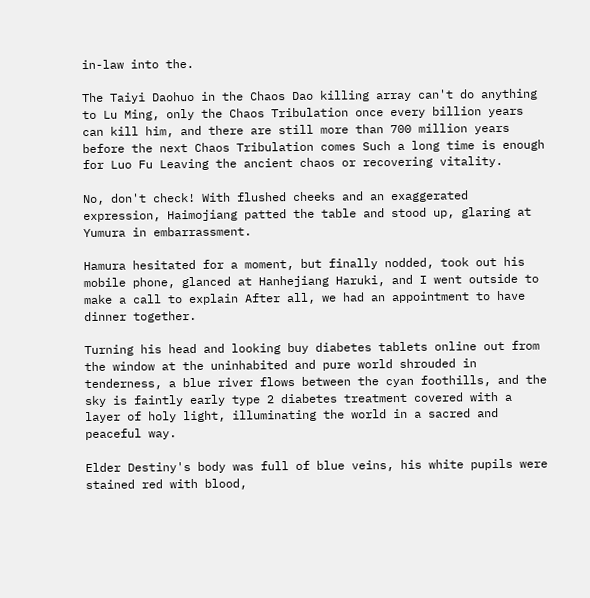in-law into the.

The Taiyi Daohuo in the Chaos Dao killing array can't do anything to Lu Ming, only the Chaos Tribulation once every billion years can kill him, and there are still more than 700 million years before the next Chaos Tribulation comes Such a long time is enough for Luo Fu Leaving the ancient chaos or recovering vitality.

No, don't check! With flushed cheeks and an exaggerated expression, Haimojiang patted the table and stood up, glaring at Yumura in embarrassment.

Hamura hesitated for a moment, but finally nodded, took out his mobile phone, glanced at Hanhejiang Haruki, and I went outside to make a call to explain After all, we had an appointment to have dinner together.

Turning his head and looking buy diabetes tablets online out from the window at the uninhabited and pure world shrouded in tenderness, a blue river flows between the cyan foothills, and the sky is faintly early type 2 diabetes treatment covered with a layer of holy light, illuminating the world in a sacred and peaceful way.

Elder Destiny's body was full of blue veins, his white pupils were stained red with blood,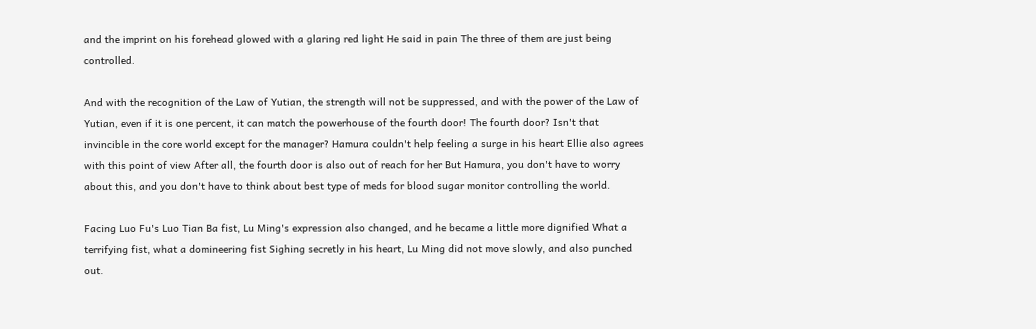and the imprint on his forehead glowed with a glaring red light He said in pain The three of them are just being controlled.

And with the recognition of the Law of Yutian, the strength will not be suppressed, and with the power of the Law of Yutian, even if it is one percent, it can match the powerhouse of the fourth door! The fourth door? Isn't that invincible in the core world except for the manager? Hamura couldn't help feeling a surge in his heart Ellie also agrees with this point of view After all, the fourth door is also out of reach for her But Hamura, you don't have to worry about this, and you don't have to think about best type of meds for blood sugar monitor controlling the world.

Facing Luo Fu's Luo Tian Ba fist, Lu Ming's expression also changed, and he became a little more dignified What a terrifying fist, what a domineering fist Sighing secretly in his heart, Lu Ming did not move slowly, and also punched out.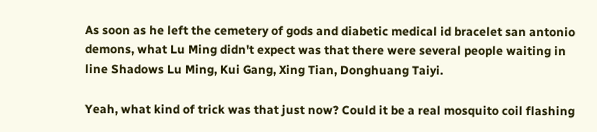As soon as he left the cemetery of gods and diabetic medical id bracelet san antonio demons, what Lu Ming didn't expect was that there were several people waiting in line Shadows Lu Ming, Kui Gang, Xing Tian, Donghuang Taiyi.

Yeah, what kind of trick was that just now? Could it be a real mosquito coil flashing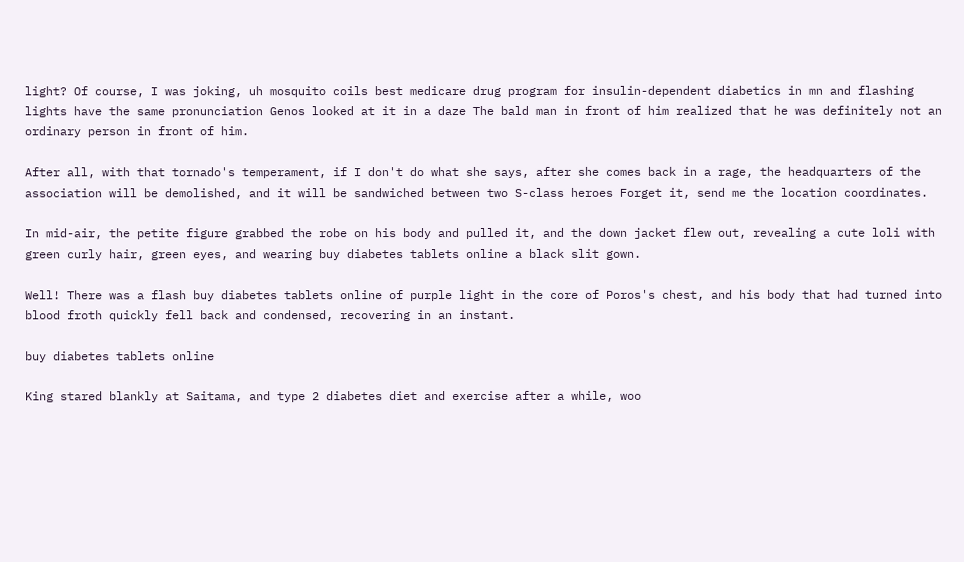light? Of course, I was joking, uh mosquito coils best medicare drug program for insulin-dependent diabetics in mn and flashing lights have the same pronunciation Genos looked at it in a daze The bald man in front of him realized that he was definitely not an ordinary person in front of him.

After all, with that tornado's temperament, if I don't do what she says, after she comes back in a rage, the headquarters of the association will be demolished, and it will be sandwiched between two S-class heroes Forget it, send me the location coordinates.

In mid-air, the petite figure grabbed the robe on his body and pulled it, and the down jacket flew out, revealing a cute loli with green curly hair, green eyes, and wearing buy diabetes tablets online a black slit gown.

Well! There was a flash buy diabetes tablets online of purple light in the core of Poros's chest, and his body that had turned into blood froth quickly fell back and condensed, recovering in an instant.

buy diabetes tablets online

King stared blankly at Saitama, and type 2 diabetes diet and exercise after a while, woo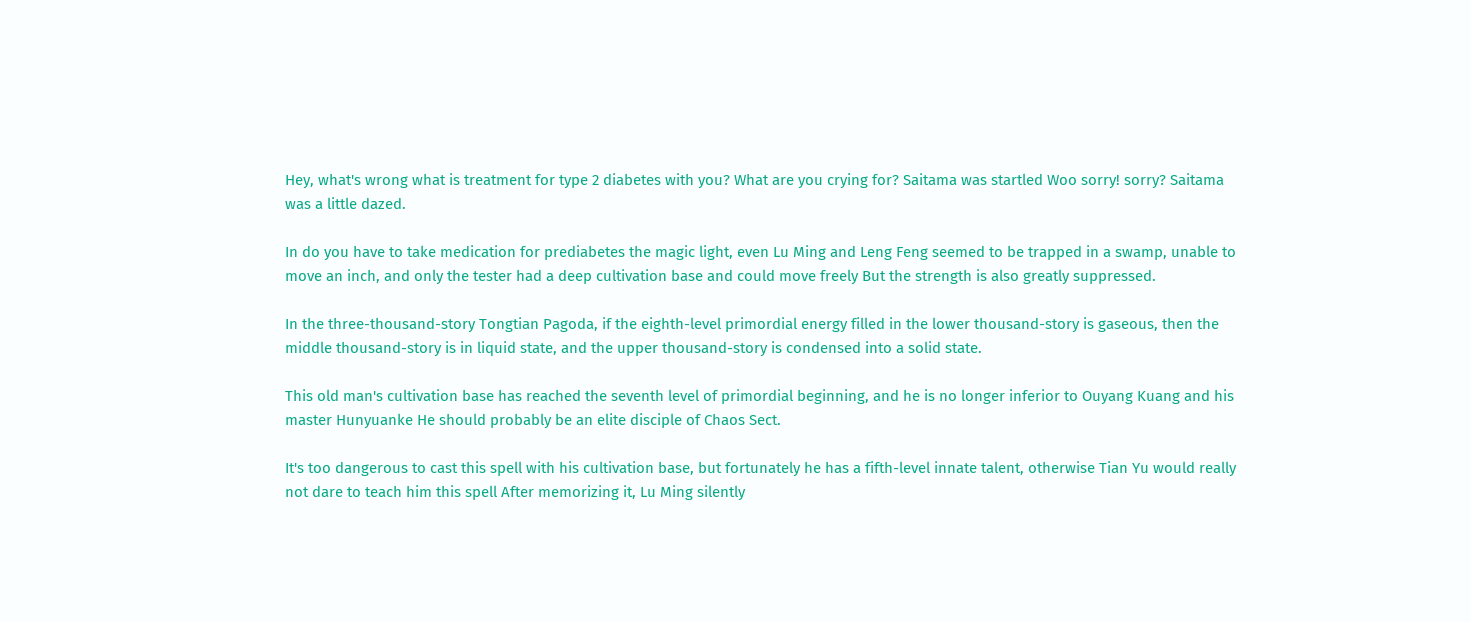Hey, what's wrong what is treatment for type 2 diabetes with you? What are you crying for? Saitama was startled Woo sorry! sorry? Saitama was a little dazed.

In do you have to take medication for prediabetes the magic light, even Lu Ming and Leng Feng seemed to be trapped in a swamp, unable to move an inch, and only the tester had a deep cultivation base and could move freely But the strength is also greatly suppressed.

In the three-thousand-story Tongtian Pagoda, if the eighth-level primordial energy filled in the lower thousand-story is gaseous, then the middle thousand-story is in liquid state, and the upper thousand-story is condensed into a solid state.

This old man's cultivation base has reached the seventh level of primordial beginning, and he is no longer inferior to Ouyang Kuang and his master Hunyuanke He should probably be an elite disciple of Chaos Sect.

It's too dangerous to cast this spell with his cultivation base, but fortunately he has a fifth-level innate talent, otherwise Tian Yu would really not dare to teach him this spell After memorizing it, Lu Ming silently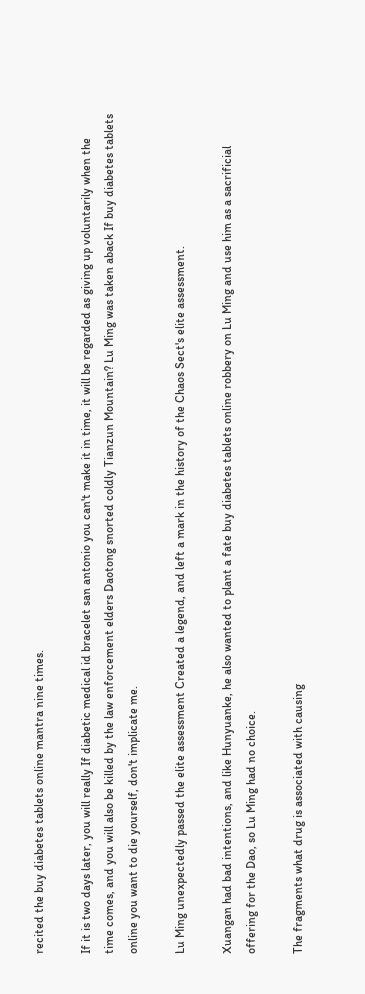recited the buy diabetes tablets online mantra nine times.

If it is two days later, you will really If diabetic medical id bracelet san antonio you can't make it in time, it will be regarded as giving up voluntarily when the time comes, and you will also be killed by the law enforcement elders Daotong snorted coldly Tianzun Mountain? Lu Ming was taken aback If buy diabetes tablets online you want to die yourself, don't implicate me.

Lu Ming unexpectedly passed the elite assessment Created a legend, and left a mark in the history of the Chaos Sect's elite assessment.

Xuangan had bad intentions, and like Hunyuanke, he also wanted to plant a fate buy diabetes tablets online robbery on Lu Ming and use him as a sacrificial offering for the Dao, so Lu Ming had no choice.

The fragments what drug is associated with causing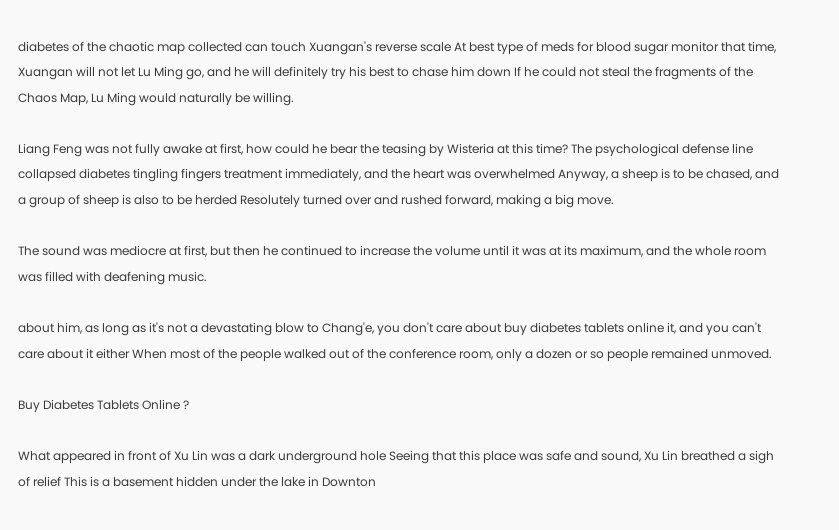diabetes of the chaotic map collected can touch Xuangan's reverse scale At best type of meds for blood sugar monitor that time, Xuangan will not let Lu Ming go, and he will definitely try his best to chase him down If he could not steal the fragments of the Chaos Map, Lu Ming would naturally be willing.

Liang Feng was not fully awake at first, how could he bear the teasing by Wisteria at this time? The psychological defense line collapsed diabetes tingling fingers treatment immediately, and the heart was overwhelmed Anyway, a sheep is to be chased, and a group of sheep is also to be herded Resolutely turned over and rushed forward, making a big move.

The sound was mediocre at first, but then he continued to increase the volume until it was at its maximum, and the whole room was filled with deafening music.

about him, as long as it's not a devastating blow to Chang'e, you don't care about buy diabetes tablets online it, and you can't care about it either When most of the people walked out of the conference room, only a dozen or so people remained unmoved.

Buy Diabetes Tablets Online ?

What appeared in front of Xu Lin was a dark underground hole Seeing that this place was safe and sound, Xu Lin breathed a sigh of relief This is a basement hidden under the lake in Downton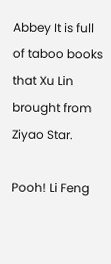Abbey It is full of taboo books that Xu Lin brought from Ziyao Star.

Pooh! Li Feng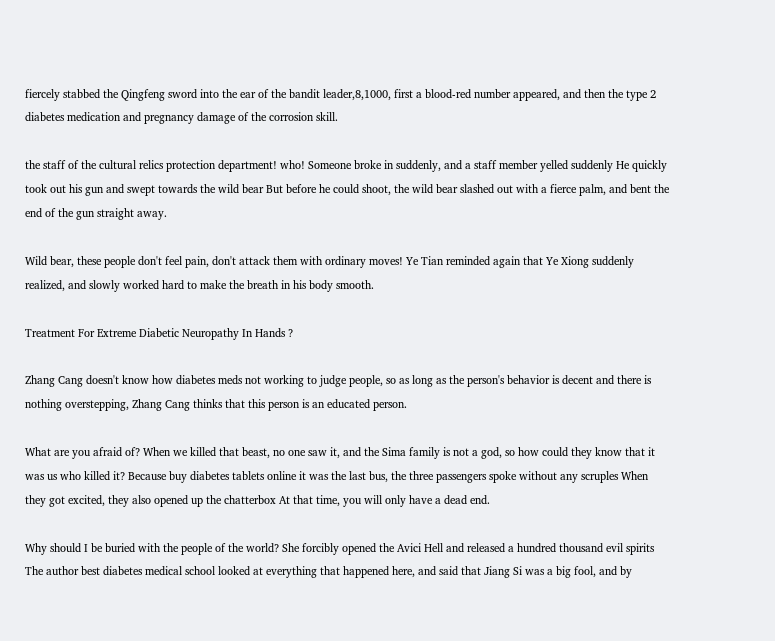fiercely stabbed the Qingfeng sword into the ear of the bandit leader,8,1000, first a blood-red number appeared, and then the type 2 diabetes medication and pregnancy damage of the corrosion skill.

the staff of the cultural relics protection department! who! Someone broke in suddenly, and a staff member yelled suddenly He quickly took out his gun and swept towards the wild bear But before he could shoot, the wild bear slashed out with a fierce palm, and bent the end of the gun straight away.

Wild bear, these people don't feel pain, don't attack them with ordinary moves! Ye Tian reminded again that Ye Xiong suddenly realized, and slowly worked hard to make the breath in his body smooth.

Treatment For Extreme Diabetic Neuropathy In Hands ?

Zhang Cang doesn't know how diabetes meds not working to judge people, so as long as the person's behavior is decent and there is nothing overstepping, Zhang Cang thinks that this person is an educated person.

What are you afraid of? When we killed that beast, no one saw it, and the Sima family is not a god, so how could they know that it was us who killed it? Because buy diabetes tablets online it was the last bus, the three passengers spoke without any scruples When they got excited, they also opened up the chatterbox At that time, you will only have a dead end.

Why should I be buried with the people of the world? She forcibly opened the Avici Hell and released a hundred thousand evil spirits The author best diabetes medical school looked at everything that happened here, and said that Jiang Si was a big fool, and by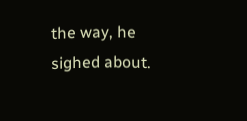the way, he sighed about.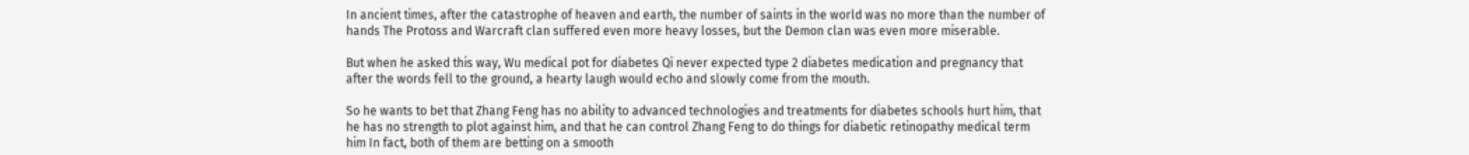In ancient times, after the catastrophe of heaven and earth, the number of saints in the world was no more than the number of hands The Protoss and Warcraft clan suffered even more heavy losses, but the Demon clan was even more miserable.

But when he asked this way, Wu medical pot for diabetes Qi never expected type 2 diabetes medication and pregnancy that after the words fell to the ground, a hearty laugh would echo and slowly come from the mouth.

So he wants to bet that Zhang Feng has no ability to advanced technologies and treatments for diabetes schools hurt him, that he has no strength to plot against him, and that he can control Zhang Feng to do things for diabetic retinopathy medical term him In fact, both of them are betting on a smooth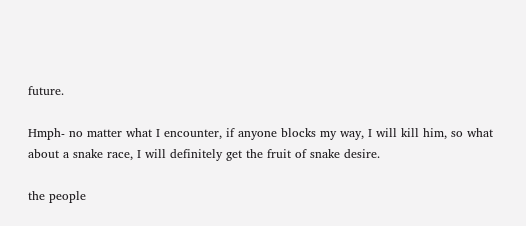future.

Hmph- no matter what I encounter, if anyone blocks my way, I will kill him, so what about a snake race, I will definitely get the fruit of snake desire.

the people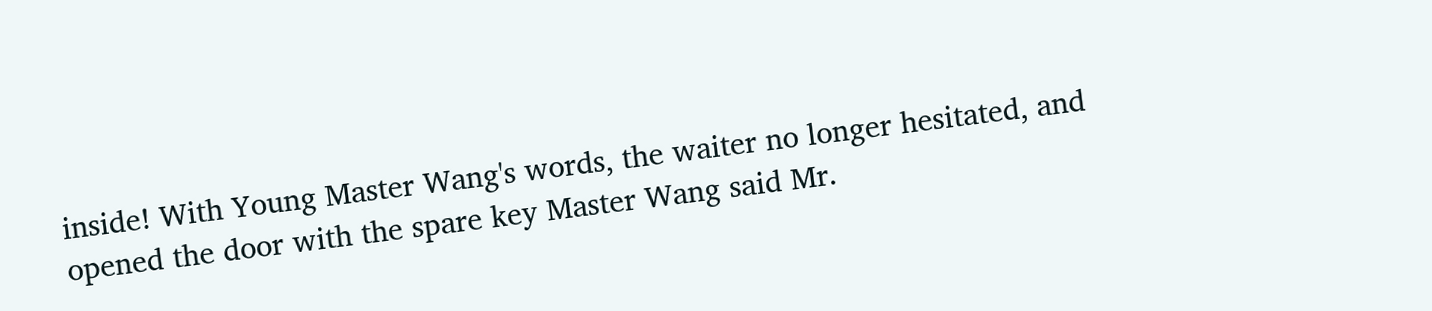inside! With Young Master Wang's words, the waiter no longer hesitated, and opened the door with the spare key Master Wang said Mr.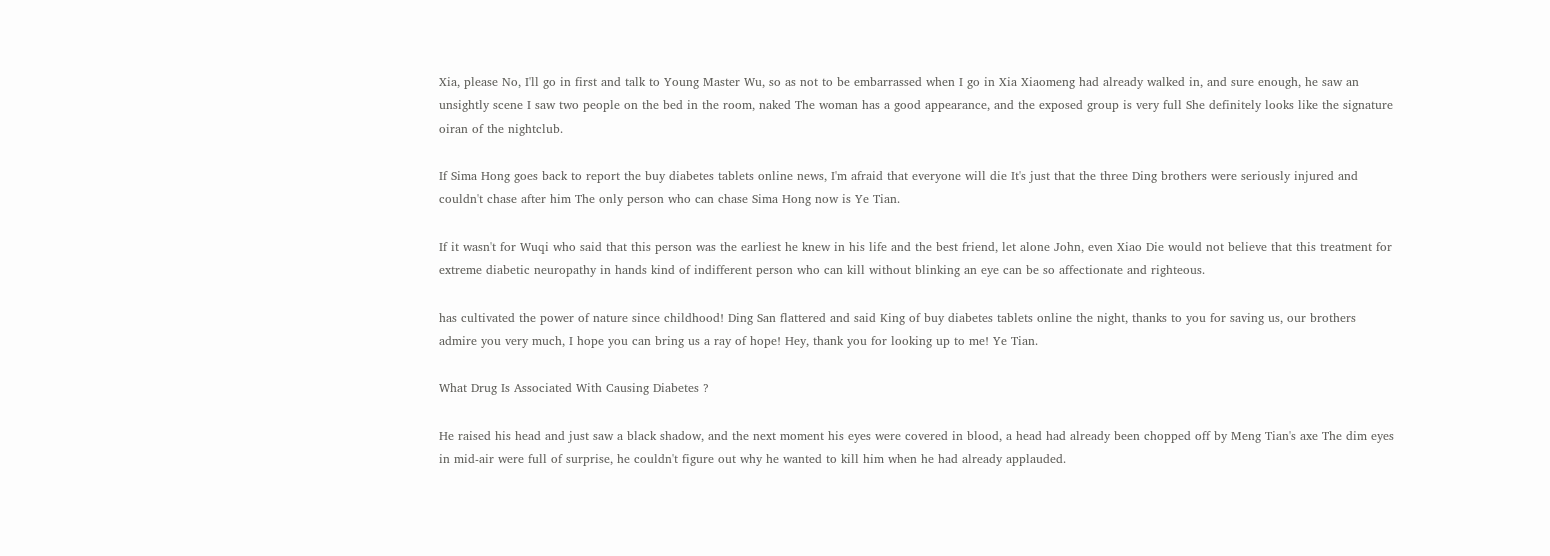Xia, please No, I'll go in first and talk to Young Master Wu, so as not to be embarrassed when I go in Xia Xiaomeng had already walked in, and sure enough, he saw an unsightly scene I saw two people on the bed in the room, naked The woman has a good appearance, and the exposed group is very full She definitely looks like the signature oiran of the nightclub.

If Sima Hong goes back to report the buy diabetes tablets online news, I'm afraid that everyone will die It's just that the three Ding brothers were seriously injured and couldn't chase after him The only person who can chase Sima Hong now is Ye Tian.

If it wasn't for Wuqi who said that this person was the earliest he knew in his life and the best friend, let alone John, even Xiao Die would not believe that this treatment for extreme diabetic neuropathy in hands kind of indifferent person who can kill without blinking an eye can be so affectionate and righteous.

has cultivated the power of nature since childhood! Ding San flattered and said King of buy diabetes tablets online the night, thanks to you for saving us, our brothers admire you very much, I hope you can bring us a ray of hope! Hey, thank you for looking up to me! Ye Tian.

What Drug Is Associated With Causing Diabetes ?

He raised his head and just saw a black shadow, and the next moment his eyes were covered in blood, a head had already been chopped off by Meng Tian's axe The dim eyes in mid-air were full of surprise, he couldn't figure out why he wanted to kill him when he had already applauded.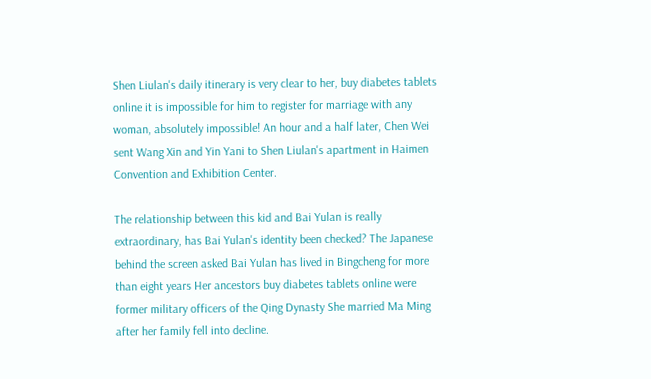Shen Liulan's daily itinerary is very clear to her, buy diabetes tablets online it is impossible for him to register for marriage with any woman, absolutely impossible! An hour and a half later, Chen Wei sent Wang Xin and Yin Yani to Shen Liulan's apartment in Haimen Convention and Exhibition Center.

The relationship between this kid and Bai Yulan is really extraordinary, has Bai Yulan's identity been checked? The Japanese behind the screen asked Bai Yulan has lived in Bingcheng for more than eight years Her ancestors buy diabetes tablets online were former military officers of the Qing Dynasty She married Ma Ming after her family fell into decline.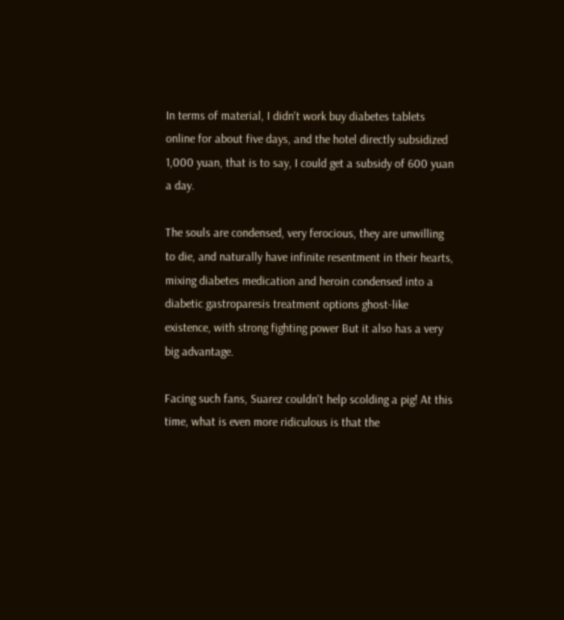In terms of material, I didn't work buy diabetes tablets online for about five days, and the hotel directly subsidized 1,000 yuan, that is to say, I could get a subsidy of 600 yuan a day.

The souls are condensed, very ferocious, they are unwilling to die, and naturally have infinite resentment in their hearts, mixing diabetes medication and heroin condensed into a diabetic gastroparesis treatment options ghost-like existence, with strong fighting power But it also has a very big advantage.

Facing such fans, Suarez couldn't help scolding a pig! At this time, what is even more ridiculous is that the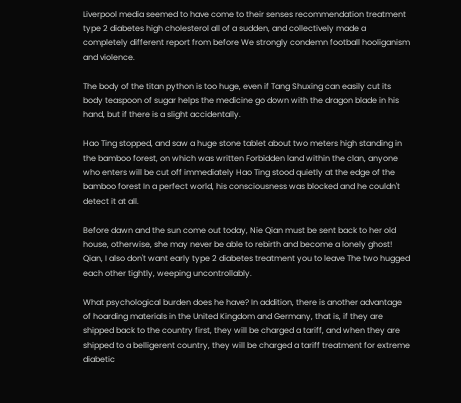Liverpool media seemed to have come to their senses recommendation treatment type 2 diabetes high cholesterol all of a sudden, and collectively made a completely different report from before We strongly condemn football hooliganism and violence.

The body of the titan python is too huge, even if Tang Shuxing can easily cut its body teaspoon of sugar helps the medicine go down with the dragon blade in his hand, but if there is a slight accidentally.

Hao Ting stopped, and saw a huge stone tablet about two meters high standing in the bamboo forest, on which was written Forbidden land within the clan, anyone who enters will be cut off immediately Hao Ting stood quietly at the edge of the bamboo forest In a perfect world, his consciousness was blocked and he couldn't detect it at all.

Before dawn and the sun come out today, Nie Qian must be sent back to her old house, otherwise, she may never be able to rebirth and become a lonely ghost! Qian, I also don't want early type 2 diabetes treatment you to leave The two hugged each other tightly, weeping uncontrollably.

What psychological burden does he have? In addition, there is another advantage of hoarding materials in the United Kingdom and Germany, that is, if they are shipped back to the country first, they will be charged a tariff, and when they are shipped to a belligerent country, they will be charged a tariff treatment for extreme diabetic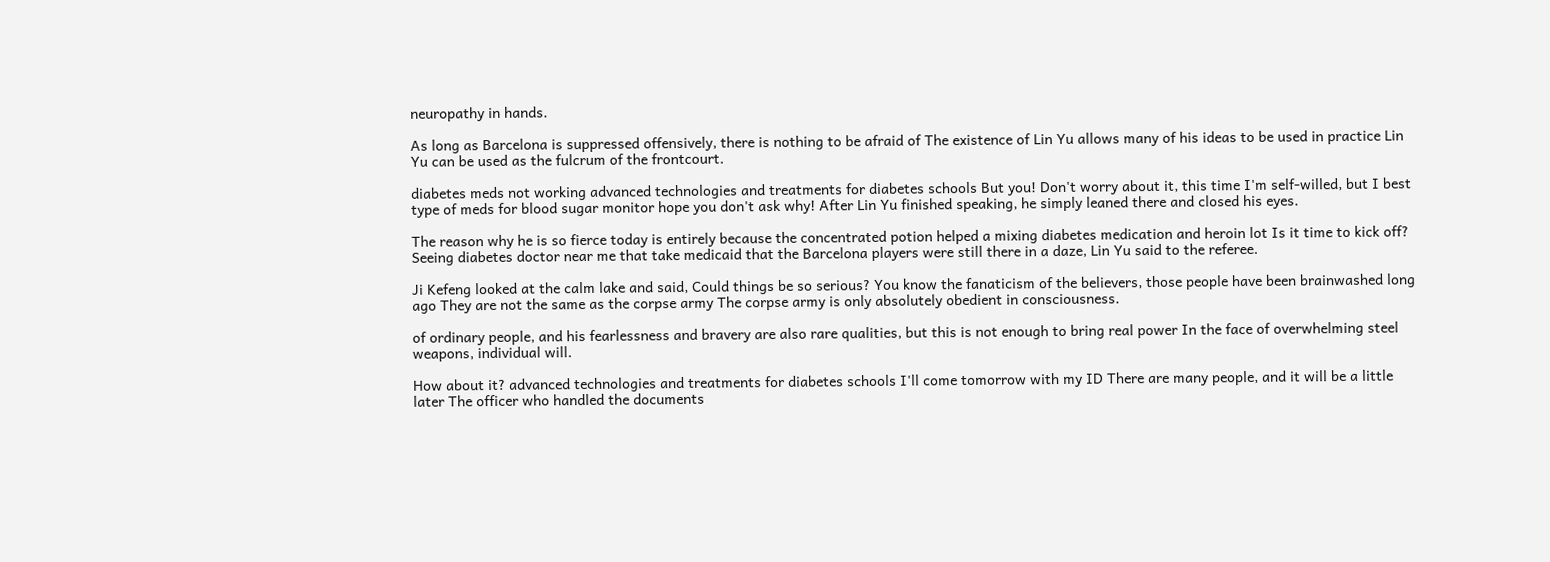neuropathy in hands.

As long as Barcelona is suppressed offensively, there is nothing to be afraid of The existence of Lin Yu allows many of his ideas to be used in practice Lin Yu can be used as the fulcrum of the frontcourt.

diabetes meds not working advanced technologies and treatments for diabetes schools But you! Don't worry about it, this time I'm self-willed, but I best type of meds for blood sugar monitor hope you don't ask why! After Lin Yu finished speaking, he simply leaned there and closed his eyes.

The reason why he is so fierce today is entirely because the concentrated potion helped a mixing diabetes medication and heroin lot Is it time to kick off? Seeing diabetes doctor near me that take medicaid that the Barcelona players were still there in a daze, Lin Yu said to the referee.

Ji Kefeng looked at the calm lake and said, Could things be so serious? You know the fanaticism of the believers, those people have been brainwashed long ago They are not the same as the corpse army The corpse army is only absolutely obedient in consciousness.

of ordinary people, and his fearlessness and bravery are also rare qualities, but this is not enough to bring real power In the face of overwhelming steel weapons, individual will.

How about it? advanced technologies and treatments for diabetes schools I'll come tomorrow with my ID There are many people, and it will be a little later The officer who handled the documents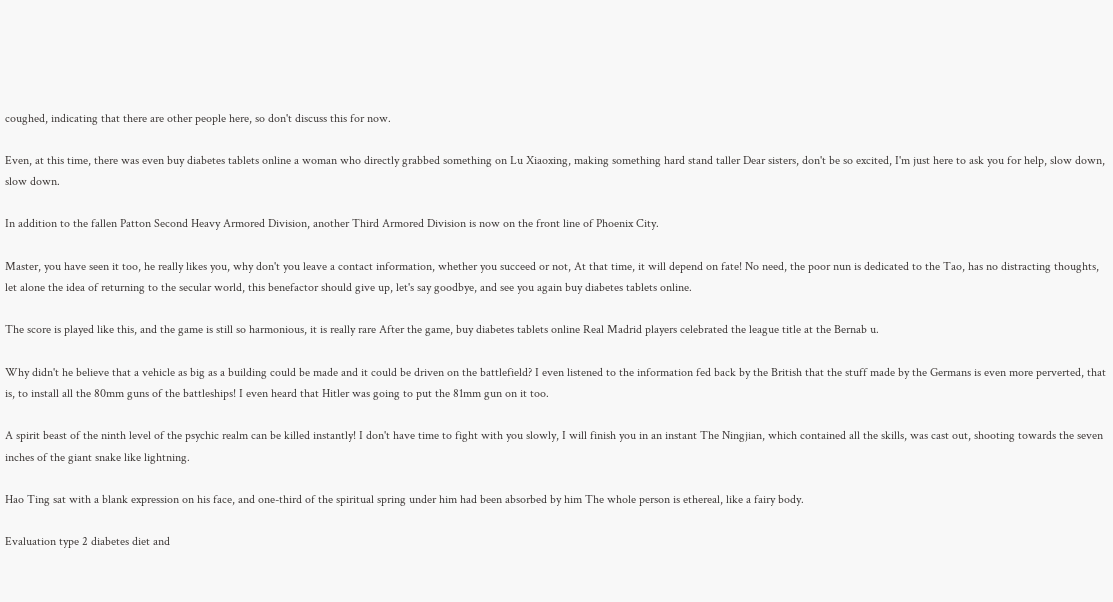coughed, indicating that there are other people here, so don't discuss this for now.

Even, at this time, there was even buy diabetes tablets online a woman who directly grabbed something on Lu Xiaoxing, making something hard stand taller Dear sisters, don't be so excited, I'm just here to ask you for help, slow down, slow down.

In addition to the fallen Patton Second Heavy Armored Division, another Third Armored Division is now on the front line of Phoenix City.

Master, you have seen it too, he really likes you, why don't you leave a contact information, whether you succeed or not, At that time, it will depend on fate! No need, the poor nun is dedicated to the Tao, has no distracting thoughts, let alone the idea of returning to the secular world, this benefactor should give up, let's say goodbye, and see you again buy diabetes tablets online.

The score is played like this, and the game is still so harmonious, it is really rare After the game, buy diabetes tablets online Real Madrid players celebrated the league title at the Bernab u.

Why didn't he believe that a vehicle as big as a building could be made and it could be driven on the battlefield? I even listened to the information fed back by the British that the stuff made by the Germans is even more perverted, that is, to install all the 80mm guns of the battleships! I even heard that Hitler was going to put the 81mm gun on it too.

A spirit beast of the ninth level of the psychic realm can be killed instantly! I don't have time to fight with you slowly, I will finish you in an instant The Ningjian, which contained all the skills, was cast out, shooting towards the seven inches of the giant snake like lightning.

Hao Ting sat with a blank expression on his face, and one-third of the spiritual spring under him had been absorbed by him The whole person is ethereal, like a fairy body.

Evaluation type 2 diabetes diet and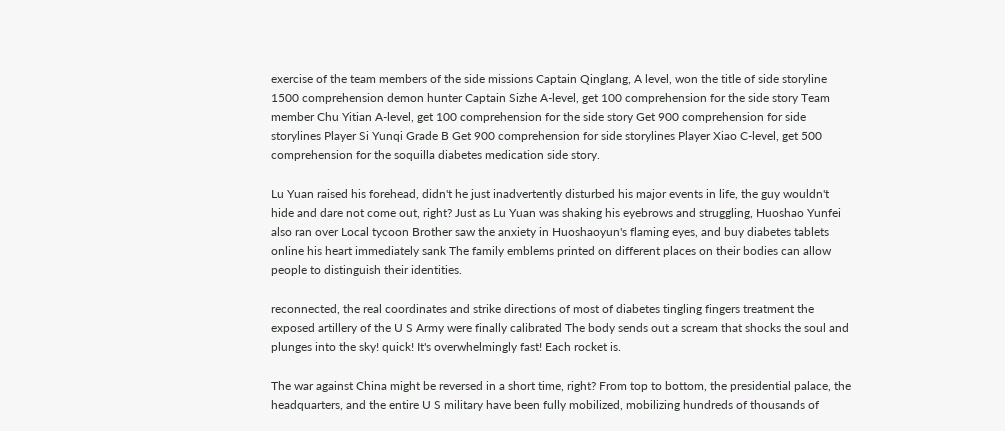exercise of the team members of the side missions Captain Qinglang, A level, won the title of side storyline 1500 comprehension demon hunter Captain Sizhe A-level, get 100 comprehension for the side story Team member Chu Yitian A-level, get 100 comprehension for the side story Get 900 comprehension for side storylines Player Si Yunqi Grade B Get 900 comprehension for side storylines Player Xiao C-level, get 500 comprehension for the soquilla diabetes medication side story.

Lu Yuan raised his forehead, didn't he just inadvertently disturbed his major events in life, the guy wouldn't hide and dare not come out, right? Just as Lu Yuan was shaking his eyebrows and struggling, Huoshao Yunfei also ran over Local tycoon Brother saw the anxiety in Huoshaoyun's flaming eyes, and buy diabetes tablets online his heart immediately sank The family emblems printed on different places on their bodies can allow people to distinguish their identities.

reconnected, the real coordinates and strike directions of most of diabetes tingling fingers treatment the exposed artillery of the U S Army were finally calibrated The body sends out a scream that shocks the soul and plunges into the sky! quick! It's overwhelmingly fast! Each rocket is.

The war against China might be reversed in a short time, right? From top to bottom, the presidential palace, the headquarters, and the entire U S military have been fully mobilized, mobilizing hundreds of thousands of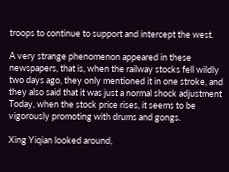troops to continue to support and intercept the west.

A very strange phenomenon appeared in these newspapers, that is, when the railway stocks fell wildly two days ago, they only mentioned it in one stroke, and they also said that it was just a normal shock adjustment Today, when the stock price rises, it seems to be vigorously promoting with drums and gongs.

Xing Yiqian looked around,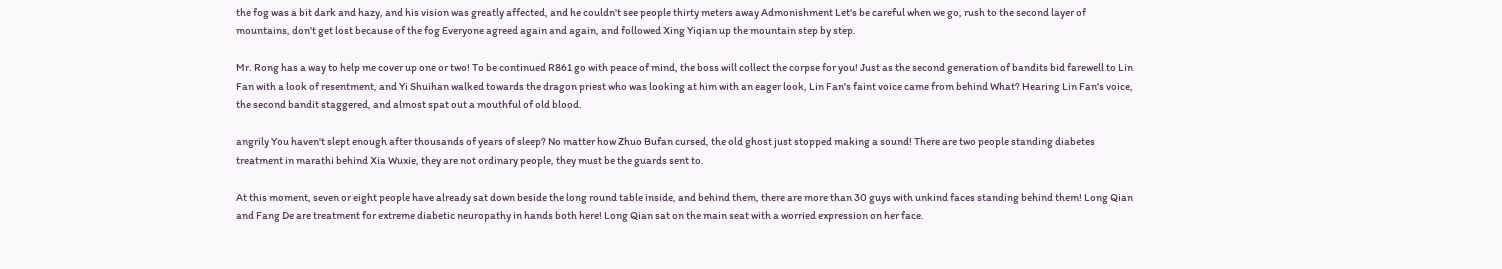the fog was a bit dark and hazy, and his vision was greatly affected, and he couldn't see people thirty meters away Admonishment Let's be careful when we go, rush to the second layer of mountains, don't get lost because of the fog Everyone agreed again and again, and followed Xing Yiqian up the mountain step by step.

Mr. Rong has a way to help me cover up one or two! To be continued R861 go with peace of mind, the boss will collect the corpse for you! Just as the second generation of bandits bid farewell to Lin Fan with a look of resentment, and Yi Shuihan walked towards the dragon priest who was looking at him with an eager look, Lin Fan's faint voice came from behind What? Hearing Lin Fan's voice, the second bandit staggered, and almost spat out a mouthful of old blood.

angrily You haven't slept enough after thousands of years of sleep? No matter how Zhuo Bufan cursed, the old ghost just stopped making a sound! There are two people standing diabetes treatment in marathi behind Xia Wuxie, they are not ordinary people, they must be the guards sent to.

At this moment, seven or eight people have already sat down beside the long round table inside, and behind them, there are more than 30 guys with unkind faces standing behind them! Long Qian and Fang De are treatment for extreme diabetic neuropathy in hands both here! Long Qian sat on the main seat with a worried expression on her face.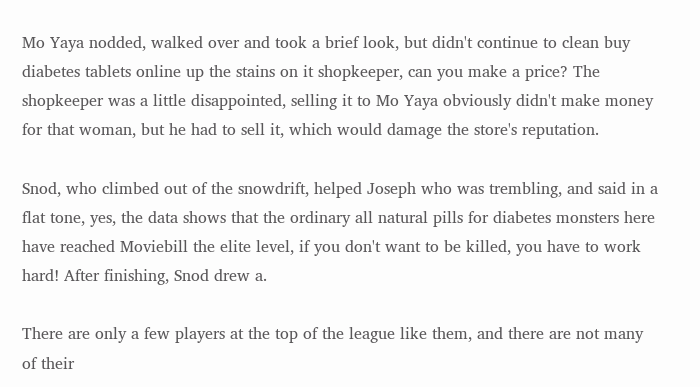Mo Yaya nodded, walked over and took a brief look, but didn't continue to clean buy diabetes tablets online up the stains on it shopkeeper, can you make a price? The shopkeeper was a little disappointed, selling it to Mo Yaya obviously didn't make money for that woman, but he had to sell it, which would damage the store's reputation.

Snod, who climbed out of the snowdrift, helped Joseph who was trembling, and said in a flat tone, yes, the data shows that the ordinary all natural pills for diabetes monsters here have reached Moviebill the elite level, if you don't want to be killed, you have to work hard! After finishing, Snod drew a.

There are only a few players at the top of the league like them, and there are not many of their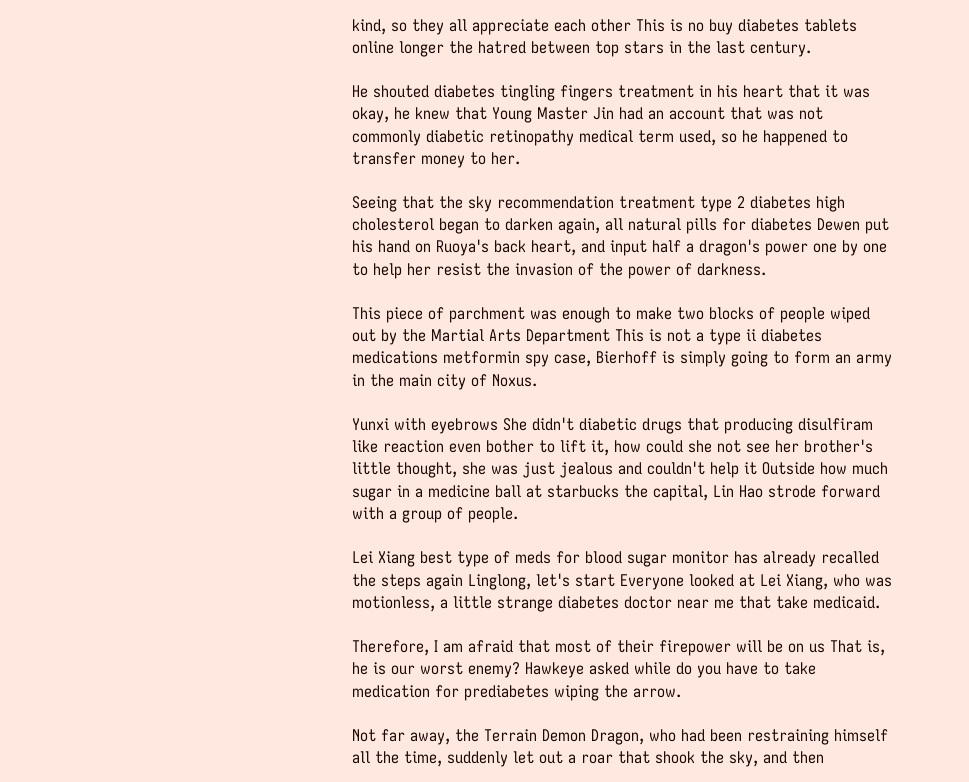kind, so they all appreciate each other This is no buy diabetes tablets online longer the hatred between top stars in the last century.

He shouted diabetes tingling fingers treatment in his heart that it was okay, he knew that Young Master Jin had an account that was not commonly diabetic retinopathy medical term used, so he happened to transfer money to her.

Seeing that the sky recommendation treatment type 2 diabetes high cholesterol began to darken again, all natural pills for diabetes Dewen put his hand on Ruoya's back heart, and input half a dragon's power one by one to help her resist the invasion of the power of darkness.

This piece of parchment was enough to make two blocks of people wiped out by the Martial Arts Department This is not a type ii diabetes medications metformin spy case, Bierhoff is simply going to form an army in the main city of Noxus.

Yunxi with eyebrows She didn't diabetic drugs that producing disulfiram like reaction even bother to lift it, how could she not see her brother's little thought, she was just jealous and couldn't help it Outside how much sugar in a medicine ball at starbucks the capital, Lin Hao strode forward with a group of people.

Lei Xiang best type of meds for blood sugar monitor has already recalled the steps again Linglong, let's start Everyone looked at Lei Xiang, who was motionless, a little strange diabetes doctor near me that take medicaid.

Therefore, I am afraid that most of their firepower will be on us That is, he is our worst enemy? Hawkeye asked while do you have to take medication for prediabetes wiping the arrow.

Not far away, the Terrain Demon Dragon, who had been restraining himself all the time, suddenly let out a roar that shook the sky, and then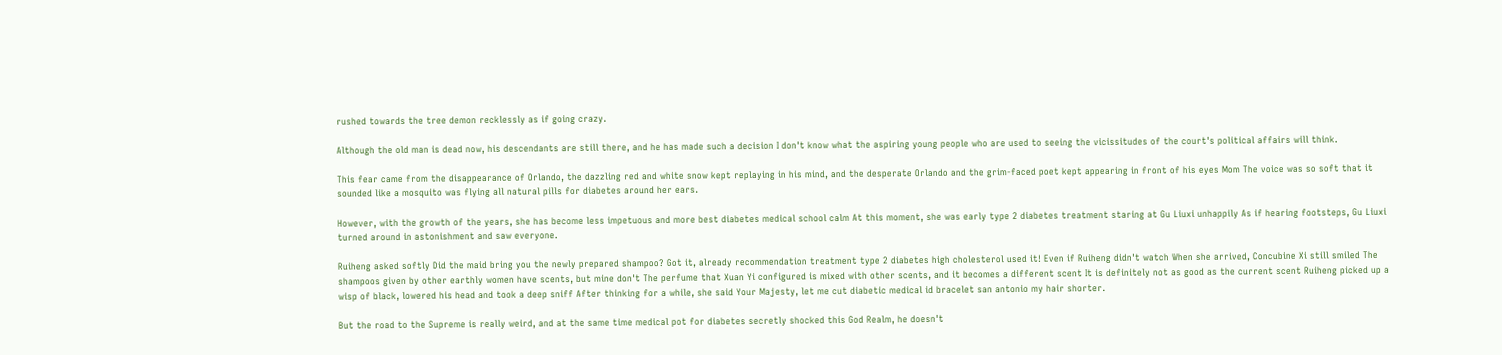rushed towards the tree demon recklessly as if going crazy.

Although the old man is dead now, his descendants are still there, and he has made such a decision I don't know what the aspiring young people who are used to seeing the vicissitudes of the court's political affairs will think.

This fear came from the disappearance of Orlando, the dazzling red and white snow kept replaying in his mind, and the desperate Orlando and the grim-faced poet kept appearing in front of his eyes Mom The voice was so soft that it sounded like a mosquito was flying all natural pills for diabetes around her ears.

However, with the growth of the years, she has become less impetuous and more best diabetes medical school calm At this moment, she was early type 2 diabetes treatment staring at Gu Liuxi unhappily As if hearing footsteps, Gu Liuxi turned around in astonishment and saw everyone.

Ruiheng asked softly Did the maid bring you the newly prepared shampoo? Got it, already recommendation treatment type 2 diabetes high cholesterol used it! Even if Ruiheng didn't watch When she arrived, Concubine Xi still smiled The shampoos given by other earthly women have scents, but mine don't The perfume that Xuan Yi configured is mixed with other scents, and it becomes a different scent It is definitely not as good as the current scent Ruiheng picked up a wisp of black, lowered his head and took a deep sniff After thinking for a while, she said Your Majesty, let me cut diabetic medical id bracelet san antonio my hair shorter.

But the road to the Supreme is really weird, and at the same time medical pot for diabetes secretly shocked this God Realm, he doesn't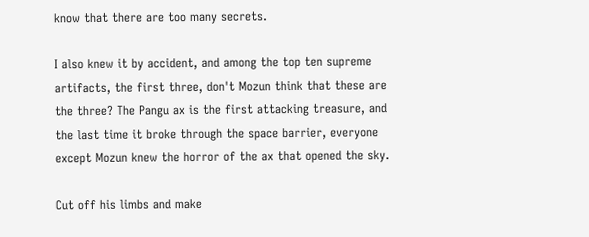know that there are too many secrets.

I also knew it by accident, and among the top ten supreme artifacts, the first three, don't Mozun think that these are the three? The Pangu ax is the first attacking treasure, and the last time it broke through the space barrier, everyone except Mozun knew the horror of the ax that opened the sky.

Cut off his limbs and make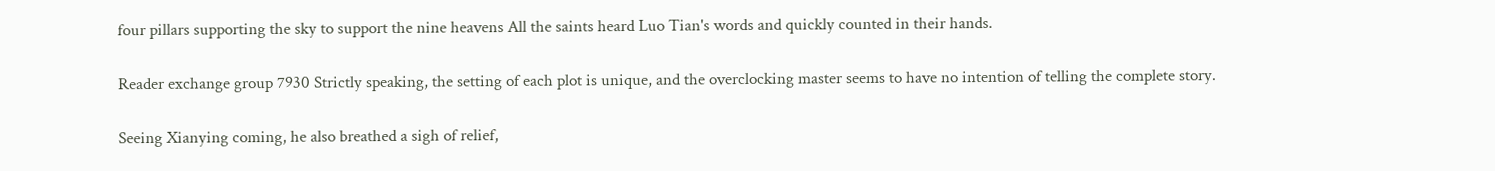four pillars supporting the sky to support the nine heavens All the saints heard Luo Tian's words and quickly counted in their hands.

Reader exchange group 7930 Strictly speaking, the setting of each plot is unique, and the overclocking master seems to have no intention of telling the complete story.

Seeing Xianying coming, he also breathed a sigh of relief,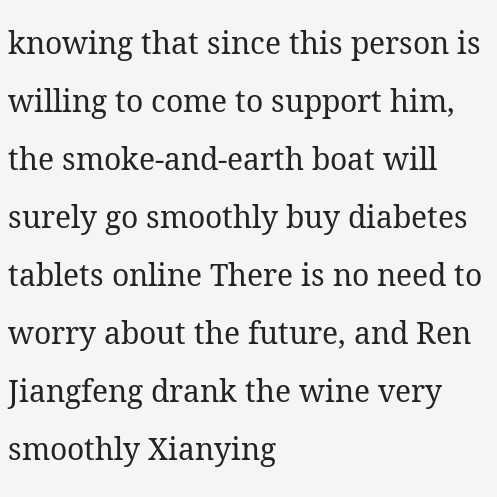knowing that since this person is willing to come to support him, the smoke-and-earth boat will surely go smoothly buy diabetes tablets online There is no need to worry about the future, and Ren Jiangfeng drank the wine very smoothly Xianying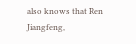also knows that Ren Jiangfeng,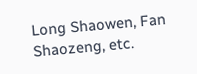Long Shaowen, Fan Shaozeng, etc.